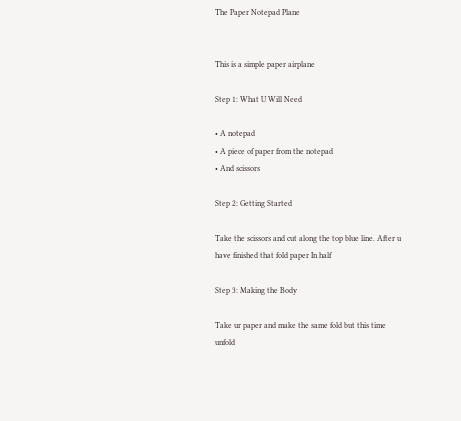The Paper Notepad Plane


This is a simple paper airplane

Step 1: What U Will Need

• A notepad
• A piece of paper from the notepad
• And scissors

Step 2: Getting Started

Take the scissors and cut along the top blue line. After u have finished that fold paper In half

Step 3: Making the Body

Take ur paper and make the same fold but this time unfold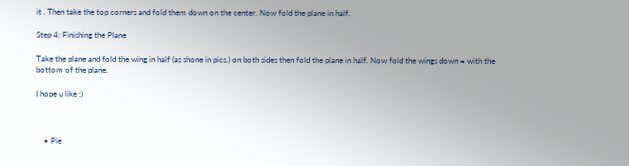it . Then take the top corners and fold them down on the center. Now fold the plane in half.

Step 4: Finishing the Plane

Take the plane and fold the wing in half (as shone in pics.) on both sides then fold the plane in half. Now fold the wings down = with the bottom of the plane.

I hope u like :)



    • Pie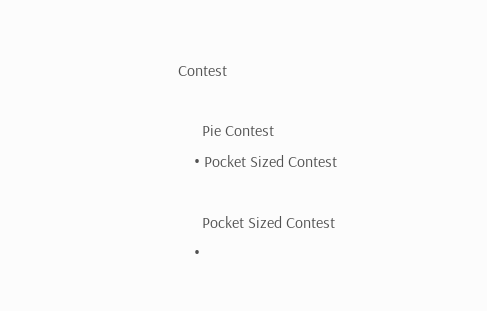Contest

      Pie Contest
    • Pocket Sized Contest

      Pocket Sized Contest
    •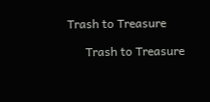Trash to Treasure

      Trash to Treasure